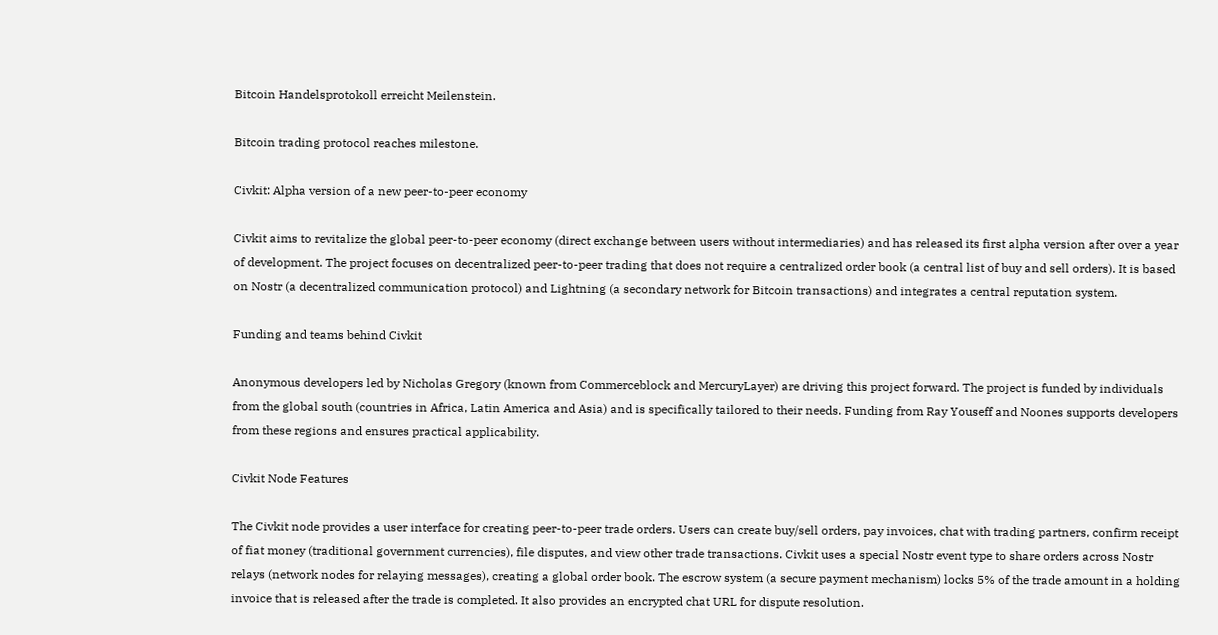Bitcoin Handelsprotokoll erreicht Meilenstein.

Bitcoin trading protocol reaches milestone.

Civkit: Alpha version of a new peer-to-peer economy

Civkit aims to revitalize the global peer-to-peer economy (direct exchange between users without intermediaries) and has released its first alpha version after over a year of development. The project focuses on decentralized peer-to-peer trading that does not require a centralized order book (a central list of buy and sell orders). It is based on Nostr (a decentralized communication protocol) and Lightning (a secondary network for Bitcoin transactions) and integrates a central reputation system.

Funding and teams behind Civkit

Anonymous developers led by Nicholas Gregory (known from Commerceblock and MercuryLayer) are driving this project forward. The project is funded by individuals from the global south (countries in Africa, Latin America and Asia) and is specifically tailored to their needs. Funding from Ray Youseff and Noones supports developers from these regions and ensures practical applicability.

Civkit Node Features

The Civkit node provides a user interface for creating peer-to-peer trade orders. Users can create buy/sell orders, pay invoices, chat with trading partners, confirm receipt of fiat money (traditional government currencies), file disputes, and view other trade transactions. Civkit uses a special Nostr event type to share orders across Nostr relays (network nodes for relaying messages), creating a global order book. The escrow system (a secure payment mechanism) locks 5% of the trade amount in a holding invoice that is released after the trade is completed. It also provides an encrypted chat URL for dispute resolution.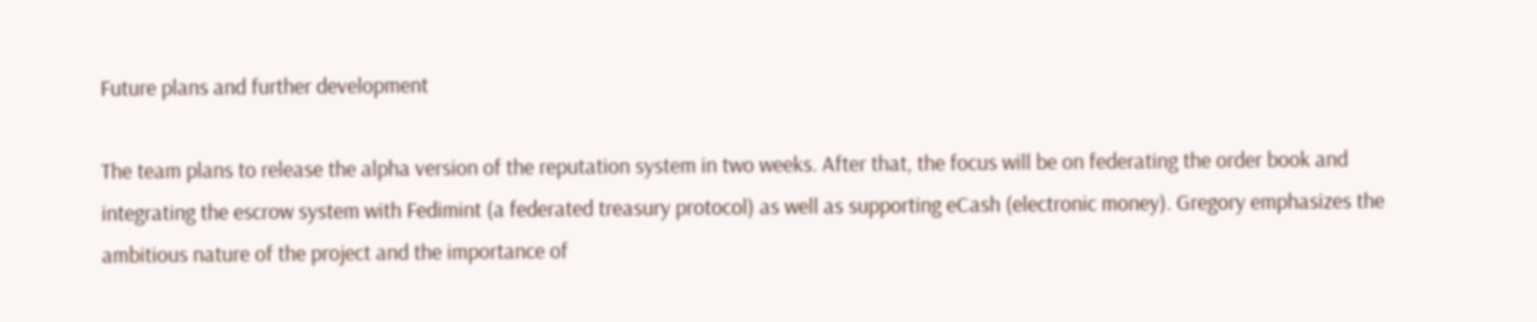Future plans and further development

The team plans to release the alpha version of the reputation system in two weeks. After that, the focus will be on federating the order book and integrating the escrow system with Fedimint (a federated treasury protocol) as well as supporting eCash (electronic money). Gregory emphasizes the ambitious nature of the project and the importance of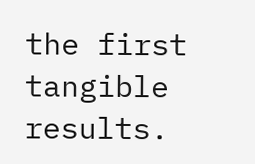the first tangible results.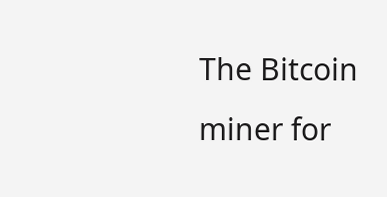The Bitcoin miner for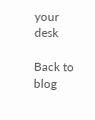your desk

Back to blog